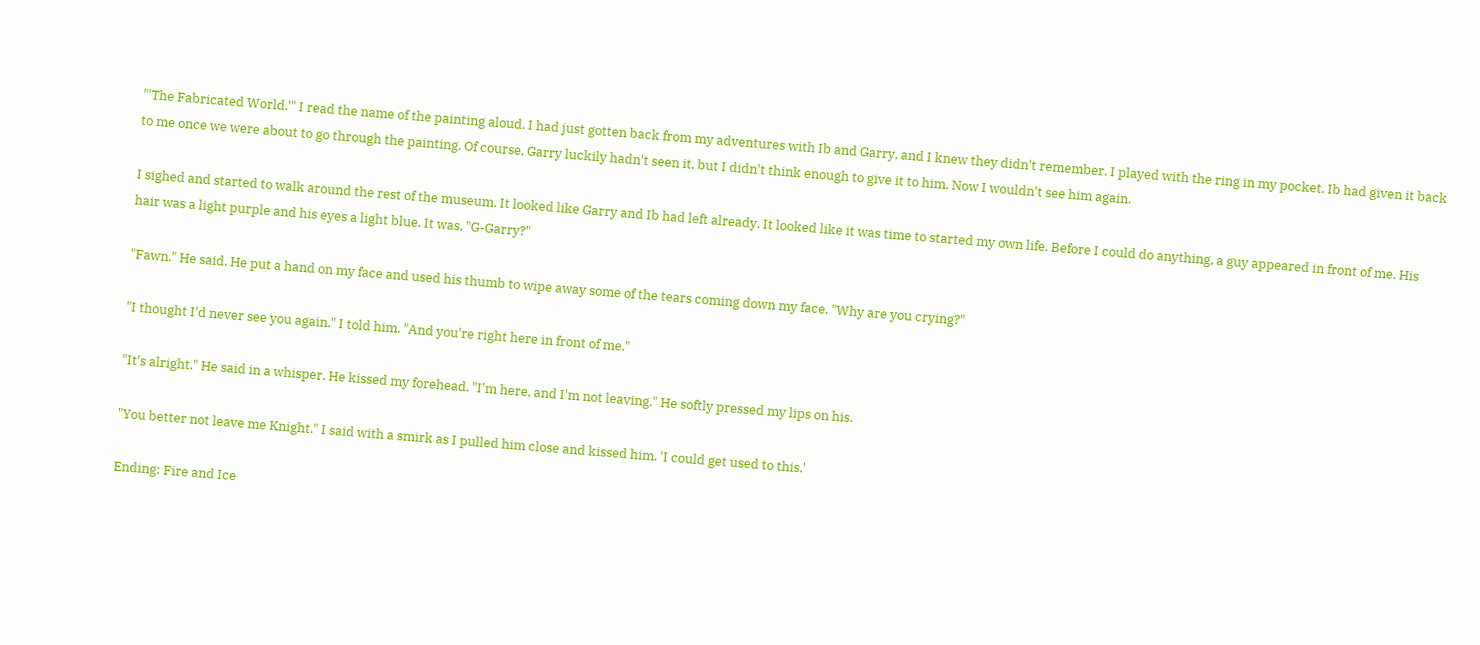"'The Fabricated World.'" I read the name of the painting aloud. I had just gotten back from my adventures with Ib and Garry, and I knew they didn't remember. I played with the ring in my pocket. Ib had given it back to me once we were about to go through the painting. Of course, Garry luckily hadn't seen it, but I didn't think enough to give it to him. Now I wouldn't see him again.

I sighed and started to walk around the rest of the museum. It looked like Garry and Ib had left already. It looked like it was time to started my own life. Before I could do anything, a guy appeared in front of me. His hair was a light purple and his eyes a light blue. It was, "G-Garry?"

"Fawn." He said. He put a hand on my face and used his thumb to wipe away some of the tears coming down my face. "Why are you crying?"

"I thought I'd never see you again." I told him. "And you're right here in front of me."

"It's alright." He said in a whisper. He kissed my forehead. "I'm here, and I'm not leaving." He softly pressed my lips on his.

"You better not leave me Knight." I said with a smirk as I pulled him close and kissed him. 'I could get used to this.'

Ending: Fire and Ice